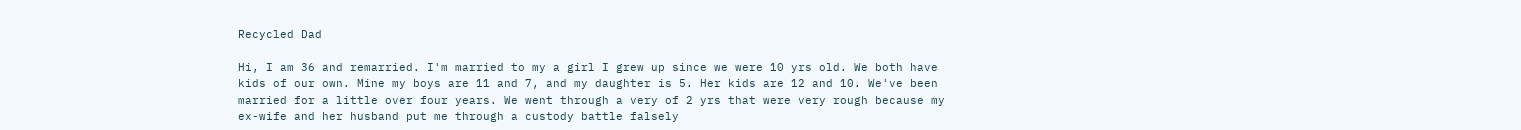Recycled Dad

Hi, I am 36 and remarried. I'm married to my a girl I grew up since we were 10 yrs old. We both have kids of our own. Mine my boys are 11 and 7, and my daughter is 5. Her kids are 12 and 10. We've been married for a little over four years. We went through a very of 2 yrs that were very rough because my ex-wife and her husband put me through a custody battle falsely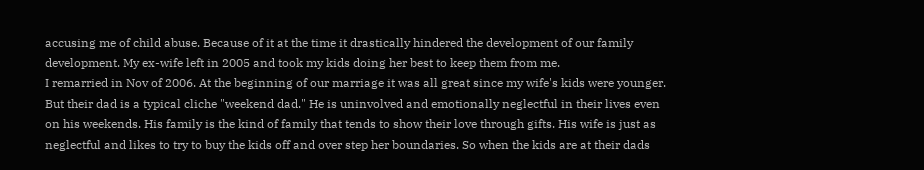accusing me of child abuse. Because of it at the time it drastically hindered the development of our family development. My ex-wife left in 2005 and took my kids doing her best to keep them from me.
I remarried in Nov of 2006. At the beginning of our marriage it was all great since my wife's kids were younger. But their dad is a typical cliche "weekend dad." He is uninvolved and emotionally neglectful in their lives even on his weekends. His family is the kind of family that tends to show their love through gifts. His wife is just as neglectful and likes to try to buy the kids off and over step her boundaries. So when the kids are at their dads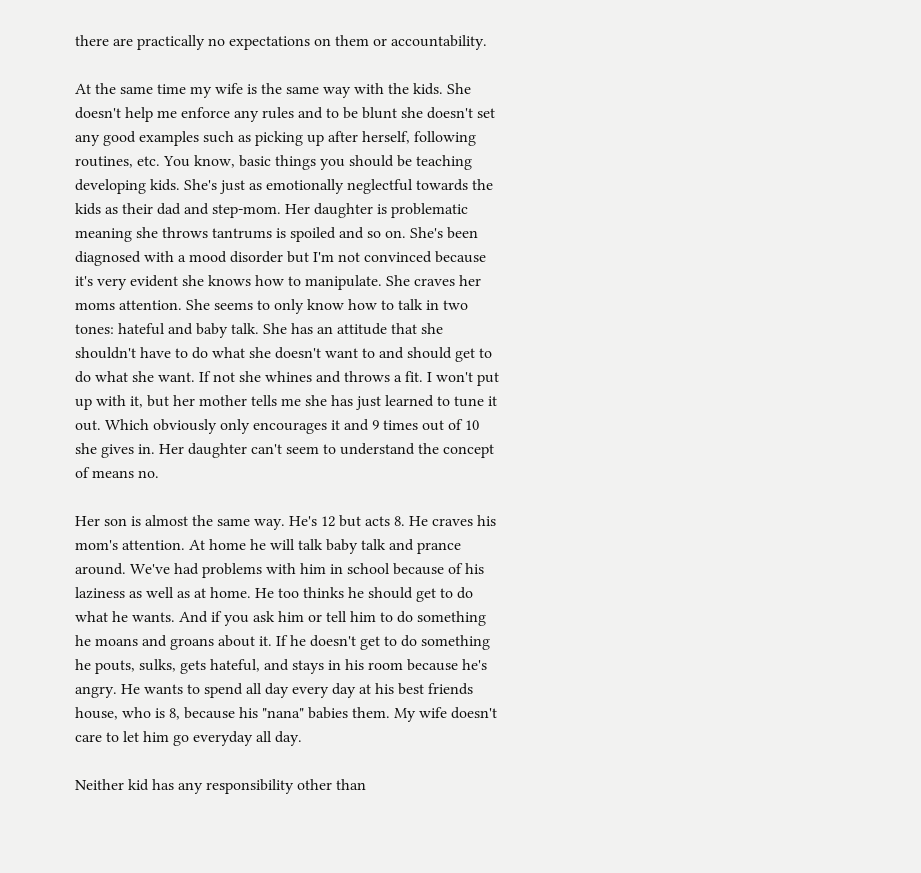there are practically no expectations on them or accountability.

At the same time my wife is the same way with the kids. She doesn't help me enforce any rules and to be blunt she doesn't set any good examples such as picking up after herself, following routines, etc. You know, basic things you should be teaching developing kids. She's just as emotionally neglectful towards the kids as their dad and step-mom. Her daughter is problematic meaning she throws tantrums is spoiled and so on. She's been diagnosed with a mood disorder but I'm not convinced because it's very evident she knows how to manipulate. She craves her moms attention. She seems to only know how to talk in two tones: hateful and baby talk. She has an attitude that she shouldn't have to do what she doesn't want to and should get to do what she want. If not she whines and throws a fit. I won't put up with it, but her mother tells me she has just learned to tune it out. Which obviously only encourages it and 9 times out of 10 she gives in. Her daughter can't seem to understand the concept of means no.

Her son is almost the same way. He's 12 but acts 8. He craves his mom's attention. At home he will talk baby talk and prance around. We've had problems with him in school because of his laziness as well as at home. He too thinks he should get to do what he wants. And if you ask him or tell him to do something he moans and groans about it. If he doesn't get to do something he pouts, sulks, gets hateful, and stays in his room because he's angry. He wants to spend all day every day at his best friends house, who is 8, because his "nana" babies them. My wife doesn't care to let him go everyday all day.

Neither kid has any responsibility other than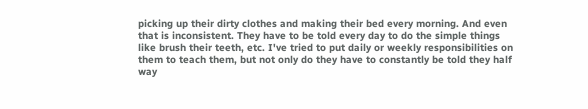picking up their dirty clothes and making their bed every morning. And even that is inconsistent. They have to be told every day to do the simple things like brush their teeth, etc. I've tried to put daily or weekly responsibilities on them to teach them, but not only do they have to constantly be told they half way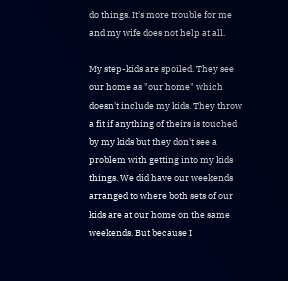do things. It's more trouble for me and my wife does not help at all.

My step-kids are spoiled. They see our home as "our home" which doesn't include my kids. They throw a fit if anything of theirs is touched by my kids but they don't see a problem with getting into my kids things. We did have our weekends arranged to where both sets of our kids are at our home on the same weekends. But because I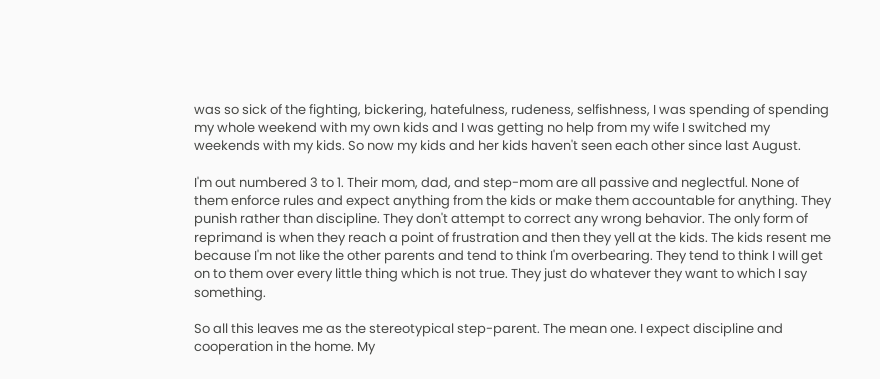was so sick of the fighting, bickering, hatefulness, rudeness, selfishness, I was spending of spending my whole weekend with my own kids and I was getting no help from my wife I switched my weekends with my kids. So now my kids and her kids haven't seen each other since last August.

I'm out numbered 3 to 1. Their mom, dad, and step-mom are all passive and neglectful. None of them enforce rules and expect anything from the kids or make them accountable for anything. They punish rather than discipline. They don't attempt to correct any wrong behavior. The only form of reprimand is when they reach a point of frustration and then they yell at the kids. The kids resent me because I'm not like the other parents and tend to think I'm overbearing. They tend to think I will get on to them over every little thing which is not true. They just do whatever they want to which I say something.

So all this leaves me as the stereotypical step-parent. The mean one. I expect discipline and cooperation in the home. My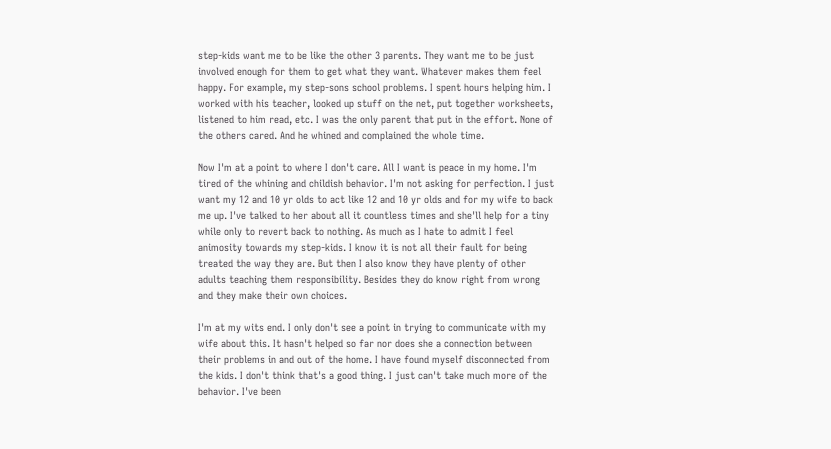step-kids want me to be like the other 3 parents. They want me to be just involved enough for them to get what they want. Whatever makes them feel happy. For example, my step-sons school problems. I spent hours helping him. I worked with his teacher, looked up stuff on the net, put together worksheets, listened to him read, etc. I was the only parent that put in the effort. None of the others cared. And he whined and complained the whole time.

Now I'm at a point to where I don't care. All I want is peace in my home. I'm tired of the whining and childish behavior. I'm not asking for perfection. I just want my 12 and 10 yr olds to act like 12 and 10 yr olds and for my wife to back me up. I've talked to her about all it countless times and she'll help for a tiny while only to revert back to nothing. As much as I hate to admit I feel animosity towards my step-kids. I know it is not all their fault for being treated the way they are. But then I also know they have plenty of other adults teaching them responsibility. Besides they do know right from wrong and they make their own choices.

I'm at my wits end. I only don't see a point in trying to communicate with my wife about this. It hasn't helped so far nor does she a connection between their problems in and out of the home. I have found myself disconnected from the kids. I don't think that's a good thing. I just can't take much more of the behavior. I've been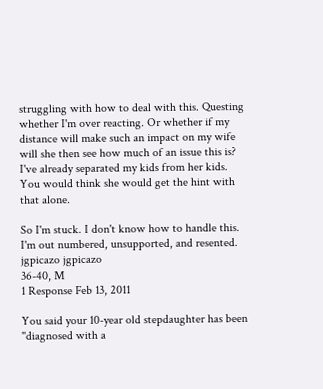struggling with how to deal with this. Questing whether I'm over reacting. Or whether if my distance will make such an impact on my wife will she then see how much of an issue this is? I've already separated my kids from her kids. You would think she would get the hint with that alone.

So I'm stuck. I don't know how to handle this. I'm out numbered, unsupported, and resented.
jgpicazo jgpicazo
36-40, M
1 Response Feb 13, 2011

You said your 10-year old stepdaughter has been ''diagnosed with a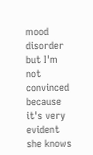mood disorder but I'm not convinced because it's very evident she knows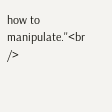how to manipulate.''<br />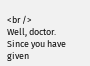<br />
Well, doctor. Since you have given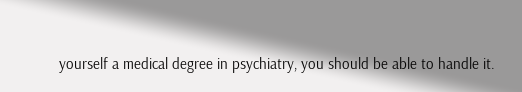yourself a medical degree in psychiatry, you should be able to handle it.